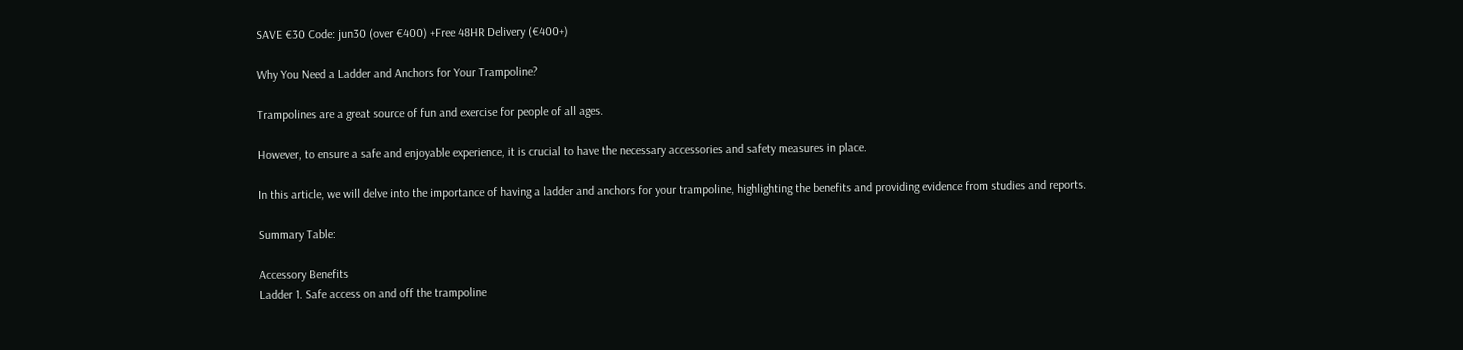SAVE €30 Code: jun30 (over €400) +Free 48HR Delivery (€400+)

Why You Need a Ladder and Anchors for Your Trampoline?

Trampolines are a great source of fun and exercise for people of all ages.

However, to ensure a safe and enjoyable experience, it is crucial to have the necessary accessories and safety measures in place.

In this article, we will delve into the importance of having a ladder and anchors for your trampoline, highlighting the benefits and providing evidence from studies and reports.

Summary Table:

Accessory Benefits
Ladder 1. Safe access on and off the trampoline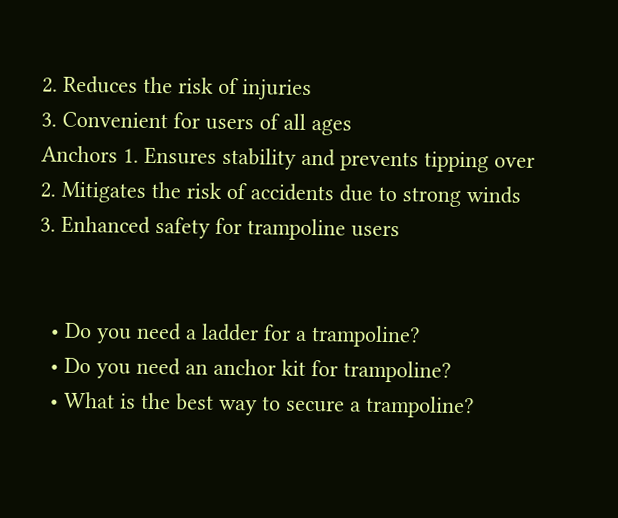2. Reduces the risk of injuries
3. Convenient for users of all ages
Anchors 1. Ensures stability and prevents tipping over
2. Mitigates the risk of accidents due to strong winds
3. Enhanced safety for trampoline users


  • Do you need a ladder for a trampoline?
  • Do you need an anchor kit for trampoline?
  • What is the best way to secure a trampoline?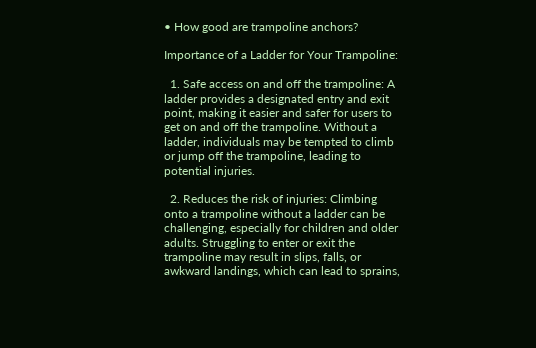• How good are trampoline anchors?

Importance of a Ladder for Your Trampoline:

  1. Safe access on and off the trampoline: A ladder provides a designated entry and exit point, making it easier and safer for users to get on and off the trampoline. Without a ladder, individuals may be tempted to climb or jump off the trampoline, leading to potential injuries.

  2. Reduces the risk of injuries: Climbing onto a trampoline without a ladder can be challenging, especially for children and older adults. Struggling to enter or exit the trampoline may result in slips, falls, or awkward landings, which can lead to sprains,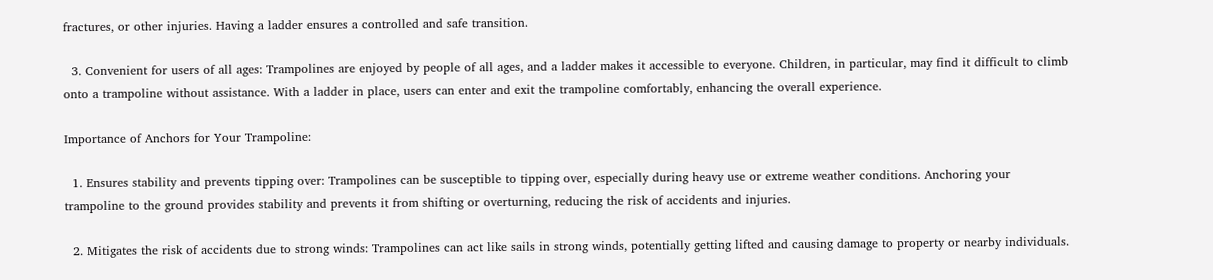fractures, or other injuries. Having a ladder ensures a controlled and safe transition.

  3. Convenient for users of all ages: Trampolines are enjoyed by people of all ages, and a ladder makes it accessible to everyone. Children, in particular, may find it difficult to climb onto a trampoline without assistance. With a ladder in place, users can enter and exit the trampoline comfortably, enhancing the overall experience.

Importance of Anchors for Your Trampoline:

  1. Ensures stability and prevents tipping over: Trampolines can be susceptible to tipping over, especially during heavy use or extreme weather conditions. Anchoring your trampoline to the ground provides stability and prevents it from shifting or overturning, reducing the risk of accidents and injuries.

  2. Mitigates the risk of accidents due to strong winds: Trampolines can act like sails in strong winds, potentially getting lifted and causing damage to property or nearby individuals.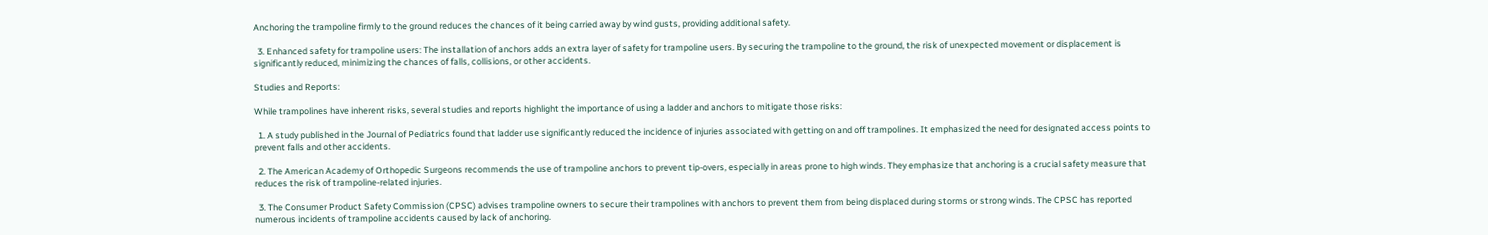Anchoring the trampoline firmly to the ground reduces the chances of it being carried away by wind gusts, providing additional safety.

  3. Enhanced safety for trampoline users: The installation of anchors adds an extra layer of safety for trampoline users. By securing the trampoline to the ground, the risk of unexpected movement or displacement is significantly reduced, minimizing the chances of falls, collisions, or other accidents.

Studies and Reports:

While trampolines have inherent risks, several studies and reports highlight the importance of using a ladder and anchors to mitigate those risks:

  1. A study published in the Journal of Pediatrics found that ladder use significantly reduced the incidence of injuries associated with getting on and off trampolines. It emphasized the need for designated access points to prevent falls and other accidents.

  2. The American Academy of Orthopedic Surgeons recommends the use of trampoline anchors to prevent tip-overs, especially in areas prone to high winds. They emphasize that anchoring is a crucial safety measure that reduces the risk of trampoline-related injuries.

  3. The Consumer Product Safety Commission (CPSC) advises trampoline owners to secure their trampolines with anchors to prevent them from being displaced during storms or strong winds. The CPSC has reported numerous incidents of trampoline accidents caused by lack of anchoring.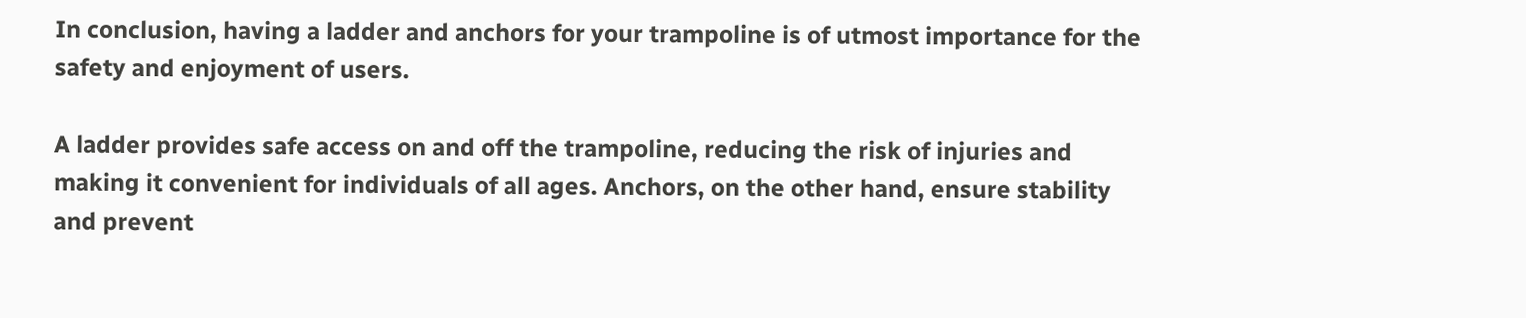In conclusion, having a ladder and anchors for your trampoline is of utmost importance for the safety and enjoyment of users.

A ladder provides safe access on and off the trampoline, reducing the risk of injuries and making it convenient for individuals of all ages. Anchors, on the other hand, ensure stability and prevent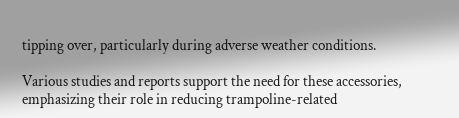tipping over, particularly during adverse weather conditions.

Various studies and reports support the need for these accessories, emphasizing their role in reducing trampoline-related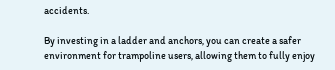accidents.

By investing in a ladder and anchors, you can create a safer environment for trampoline users, allowing them to fully enjoy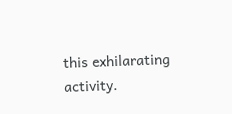this exhilarating activity.